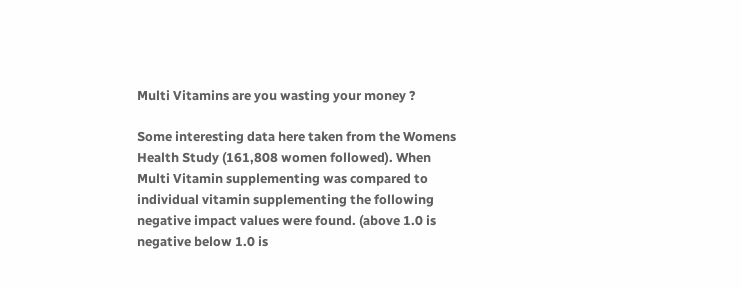Multi Vitamins are you wasting your money ?

Some interesting data here taken from the Womens Health Study (161,808 women followed). When Multi Vitamin supplementing was compared to individual vitamin supplementing the following negative impact values were found. (above 1.0 is negative below 1.0 is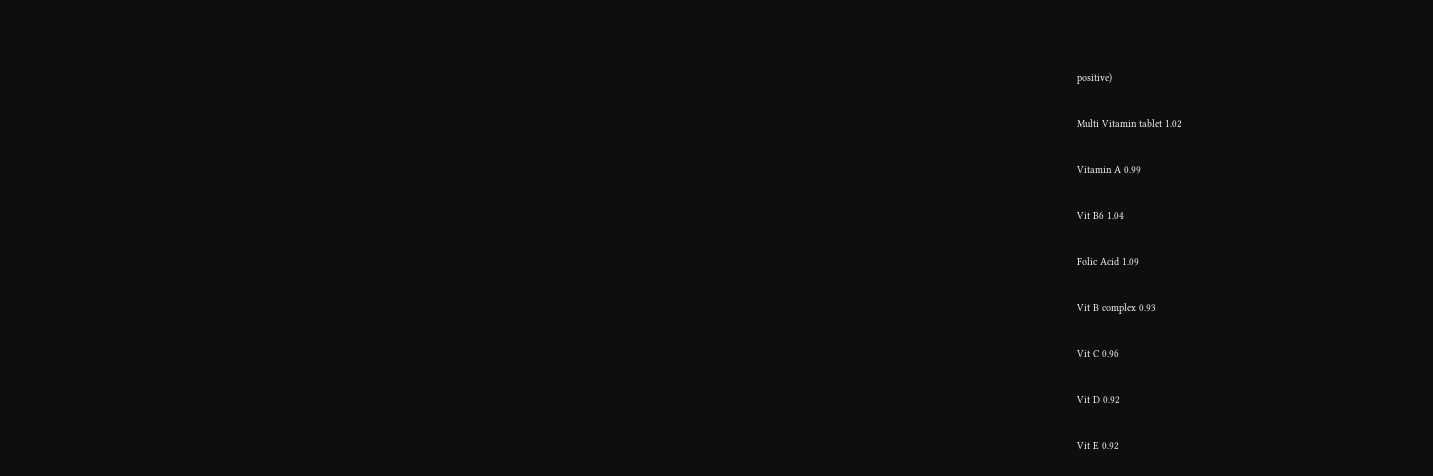positive)

Multi Vitamin tablet 1.02

Vitamin A 0.99

Vit B6 1.04

Folic Acid 1.09

Vit B complex 0.93

Vit C 0.96

Vit D 0.92

Vit E 0.92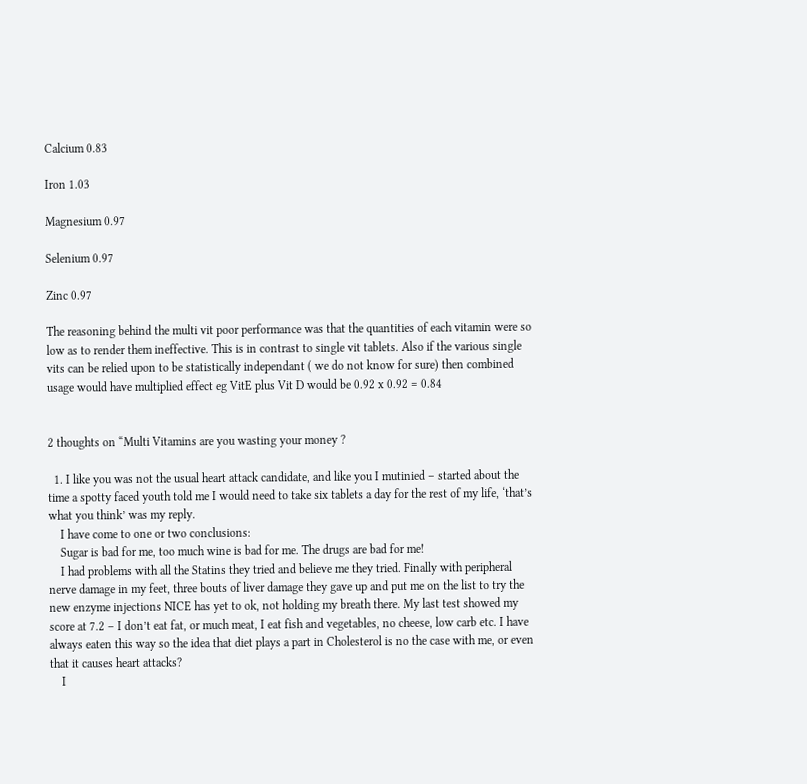Calcium 0.83

Iron 1.03

Magnesium 0.97

Selenium 0.97

Zinc 0.97

The reasoning behind the multi vit poor performance was that the quantities of each vitamin were so low as to render them ineffective. This is in contrast to single vit tablets. Also if the various single vits can be relied upon to be statistically independant ( we do not know for sure) then combined usage would have multiplied effect eg VitE plus Vit D would be 0.92 x 0.92 = 0.84


2 thoughts on “Multi Vitamins are you wasting your money ?

  1. I like you was not the usual heart attack candidate, and like you I mutinied – started about the time a spotty faced youth told me I would need to take six tablets a day for the rest of my life, ‘that’s what you think’ was my reply.
    I have come to one or two conclusions:
    Sugar is bad for me, too much wine is bad for me. The drugs are bad for me!
    I had problems with all the Statins they tried and believe me they tried. Finally with peripheral nerve damage in my feet, three bouts of liver damage they gave up and put me on the list to try the new enzyme injections NICE has yet to ok, not holding my breath there. My last test showed my score at 7.2 – I don’t eat fat, or much meat, I eat fish and vegetables, no cheese, low carb etc. I have always eaten this way so the idea that diet plays a part in Cholesterol is no the case with me, or even that it causes heart attacks?
    I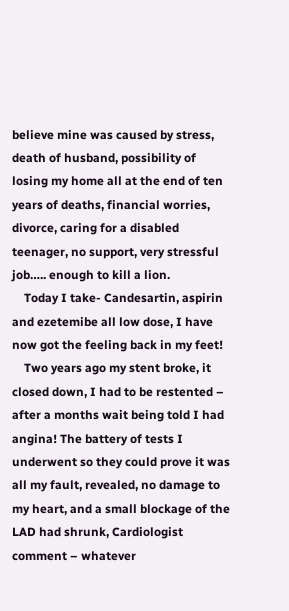believe mine was caused by stress, death of husband, possibility of losing my home all at the end of ten years of deaths, financial worries, divorce, caring for a disabled teenager, no support, very stressful job….. enough to kill a lion.
    Today I take- Candesartin, aspirin and ezetemibe all low dose, I have now got the feeling back in my feet!
    Two years ago my stent broke, it closed down, I had to be restented – after a months wait being told I had angina! The battery of tests I underwent so they could prove it was all my fault, revealed, no damage to my heart, and a small blockage of the LAD had shrunk, Cardiologist comment – whatever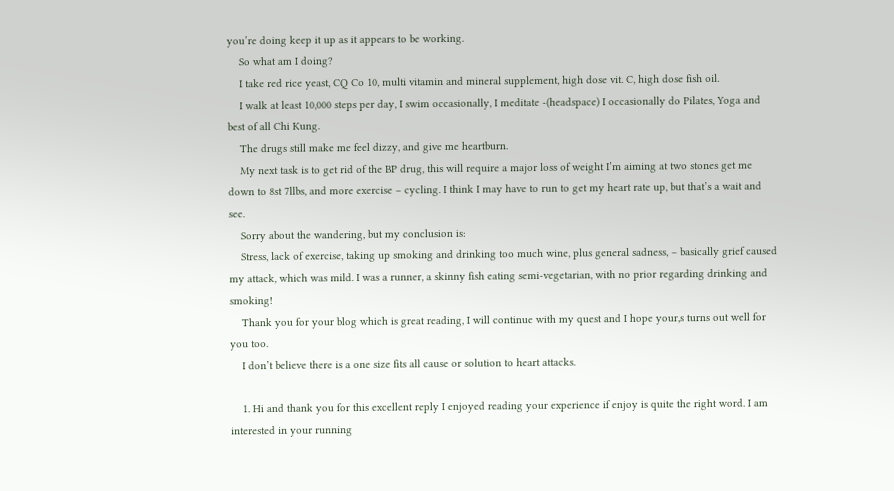you’re doing keep it up as it appears to be working.
    So what am I doing?
    I take red rice yeast, CQ Co 10, multi vitamin and mineral supplement, high dose vit. C, high dose fish oil.
    I walk at least 10,000 steps per day, I swim occasionally, I meditate -(headspace) I occasionally do Pilates, Yoga and best of all Chi Kung.
    The drugs still make me feel dizzy, and give me heartburn.
    My next task is to get rid of the BP drug, this will require a major loss of weight I’m aiming at two stones get me down to 8st 7llbs, and more exercise – cycling. I think I may have to run to get my heart rate up, but that’s a wait and see.
    Sorry about the wandering, but my conclusion is:
    Stress, lack of exercise, taking up smoking and drinking too much wine, plus general sadness, – basically grief caused my attack, which was mild. I was a runner, a skinny fish eating semi-vegetarian, with no prior regarding drinking and smoking!
    Thank you for your blog which is great reading, I will continue with my quest and I hope your,s turns out well for you too.
    I don’t believe there is a one size fits all cause or solution to heart attacks.

    1. Hi and thank you for this excellent reply I enjoyed reading your experience if enjoy is quite the right word. I am interested in your running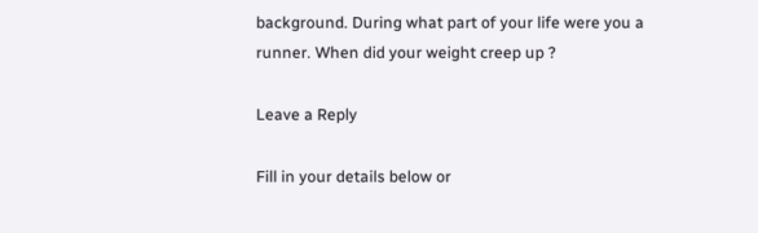background. During what part of your life were you a runner. When did your weight creep up ?

Leave a Reply

Fill in your details below or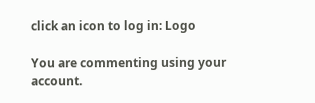click an icon to log in: Logo

You are commenting using your account.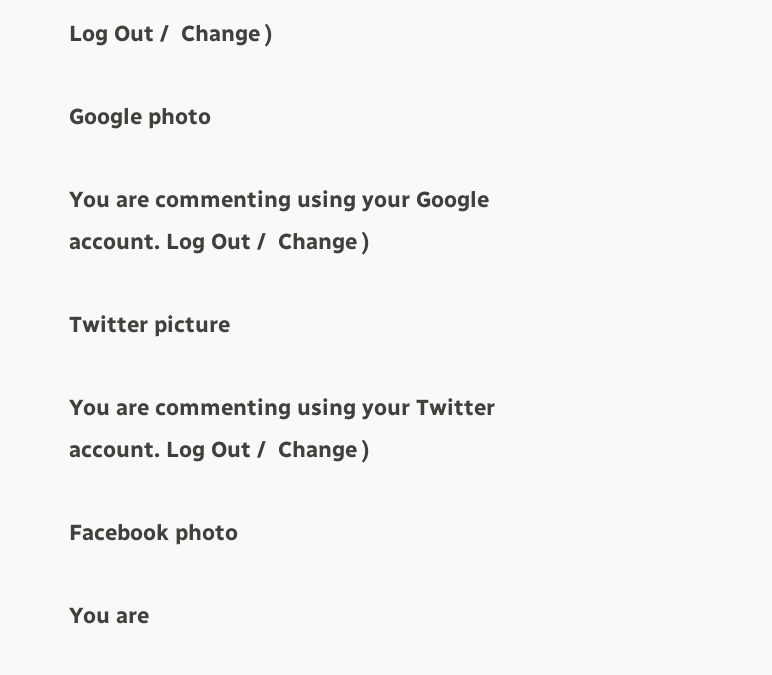Log Out /  Change )

Google photo

You are commenting using your Google account. Log Out /  Change )

Twitter picture

You are commenting using your Twitter account. Log Out /  Change )

Facebook photo

You are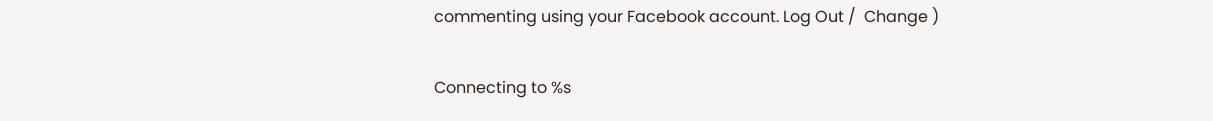commenting using your Facebook account. Log Out /  Change )

Connecting to %s